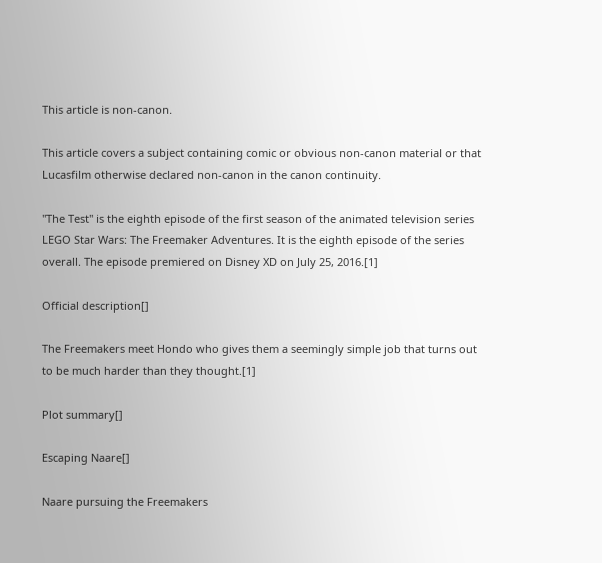This article is non-canon.

This article covers a subject containing comic or obvious non-canon material or that Lucasfilm otherwise declared non-canon in the canon continuity.

"The Test" is the eighth episode of the first season of the animated television series LEGO Star Wars: The Freemaker Adventures. It is the eighth episode of the series overall. The episode premiered on Disney XD on July 25, 2016.[1]

Official description[]

The Freemakers meet Hondo who gives them a seemingly simple job that turns out to be much harder than they thought.[1]

Plot summary[]

Escaping Naare[]

Naare pursuing the Freemakers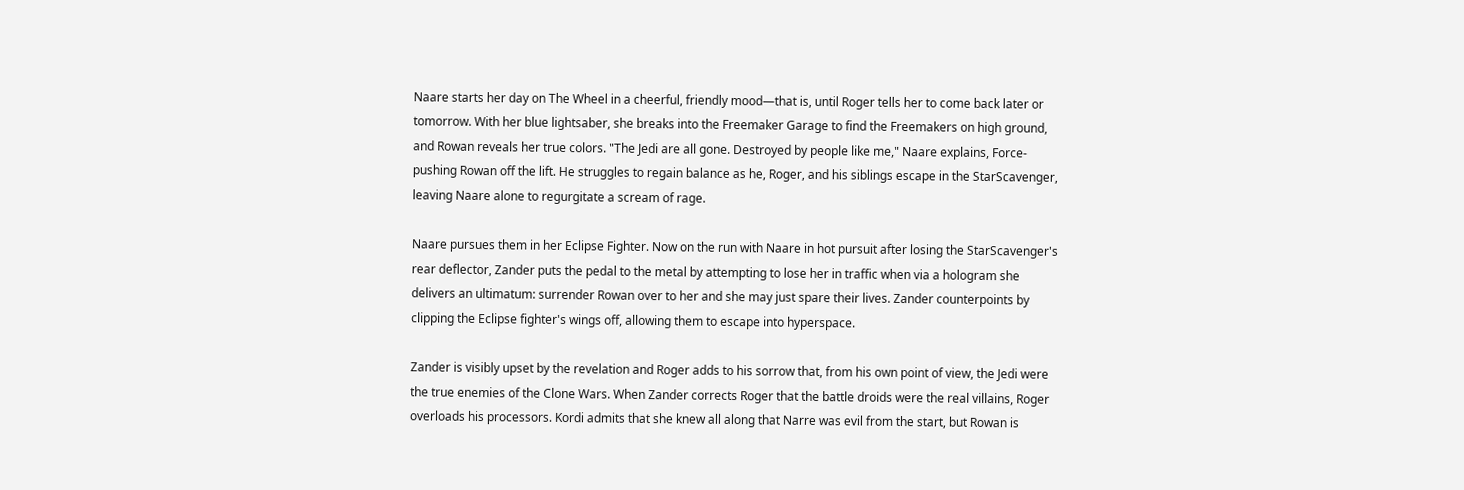Naare starts her day on The Wheel in a cheerful, friendly mood—that is, until Roger tells her to come back later or tomorrow. With her blue lightsaber, she breaks into the Freemaker Garage to find the Freemakers on high ground, and Rowan reveals her true colors. "The Jedi are all gone. Destroyed by people like me," Naare explains, Force-pushing Rowan off the lift. He struggles to regain balance as he, Roger, and his siblings escape in the StarScavenger, leaving Naare alone to regurgitate a scream of rage.

Naare pursues them in her Eclipse Fighter. Now on the run with Naare in hot pursuit after losing the StarScavenger's rear deflector, Zander puts the pedal to the metal by attempting to lose her in traffic when via a hologram she delivers an ultimatum: surrender Rowan over to her and she may just spare their lives. Zander counterpoints by clipping the Eclipse fighter's wings off, allowing them to escape into hyperspace.

Zander is visibly upset by the revelation and Roger adds to his sorrow that, from his own point of view, the Jedi were the true enemies of the Clone Wars. When Zander corrects Roger that the battle droids were the real villains, Roger overloads his processors. Kordi admits that she knew all along that Narre was evil from the start, but Rowan is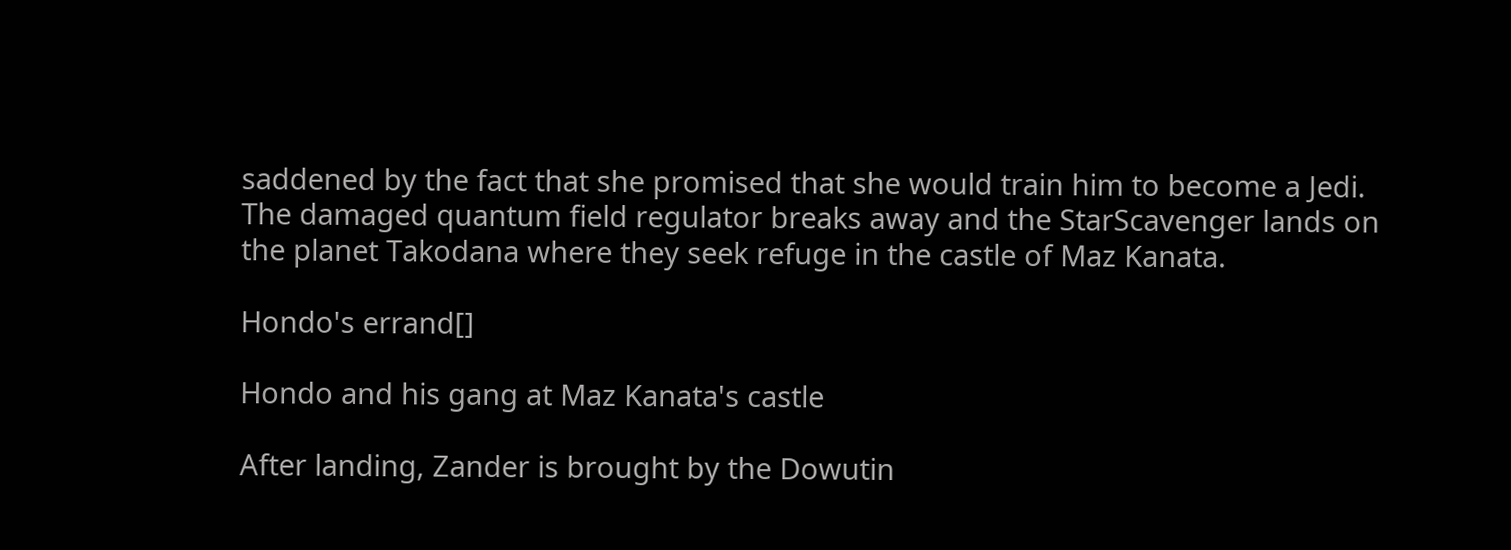saddened by the fact that she promised that she would train him to become a Jedi. The damaged quantum field regulator breaks away and the StarScavenger lands on the planet Takodana where they seek refuge in the castle of Maz Kanata.

Hondo's errand[]

Hondo and his gang at Maz Kanata's castle

After landing, Zander is brought by the Dowutin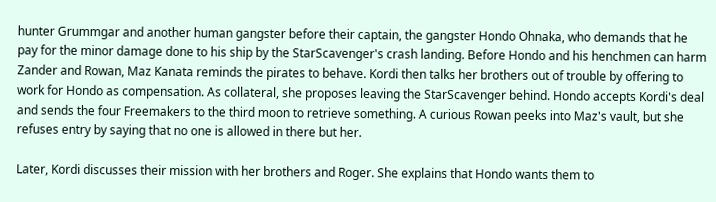hunter Grummgar and another human gangster before their captain, the gangster Hondo Ohnaka, who demands that he pay for the minor damage done to his ship by the StarScavenger's crash landing. Before Hondo and his henchmen can harm Zander and Rowan, Maz Kanata reminds the pirates to behave. Kordi then talks her brothers out of trouble by offering to work for Hondo as compensation. As collateral, she proposes leaving the StarScavenger behind. Hondo accepts Kordi's deal and sends the four Freemakers to the third moon to retrieve something. A curious Rowan peeks into Maz's vault, but she refuses entry by saying that no one is allowed in there but her.

Later, Kordi discusses their mission with her brothers and Roger. She explains that Hondo wants them to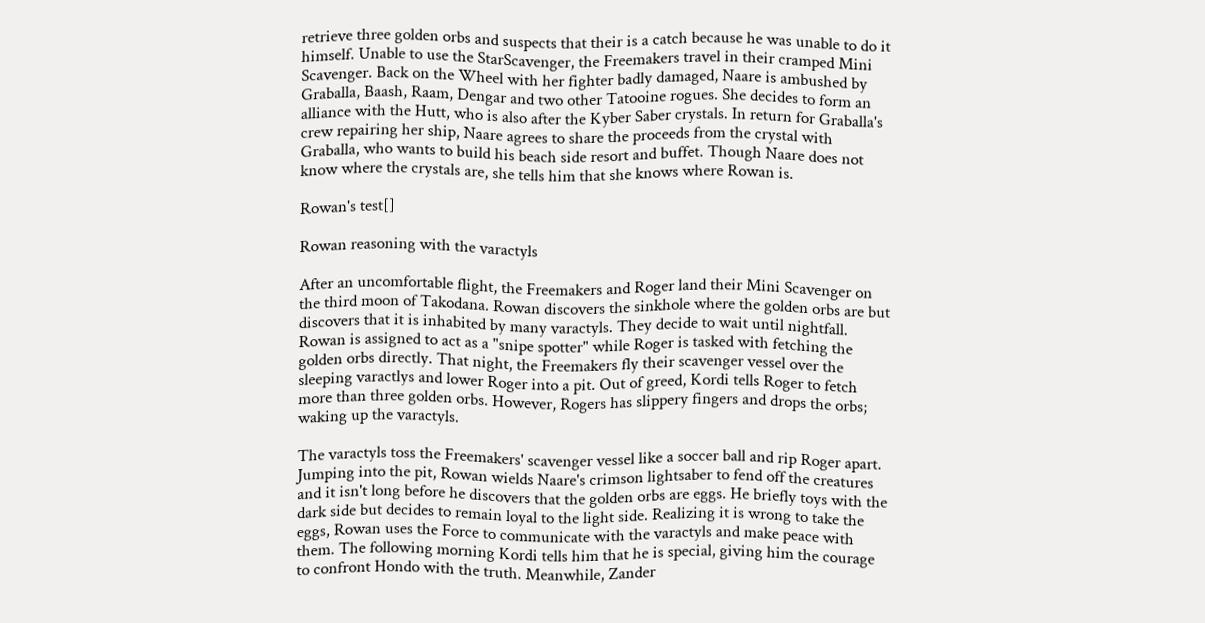retrieve three golden orbs and suspects that their is a catch because he was unable to do it himself. Unable to use the StarScavenger, the Freemakers travel in their cramped Mini Scavenger. Back on the Wheel with her fighter badly damaged, Naare is ambushed by Graballa, Baash, Raam, Dengar and two other Tatooine rogues. She decides to form an alliance with the Hutt, who is also after the Kyber Saber crystals. In return for Graballa's crew repairing her ship, Naare agrees to share the proceeds from the crystal with Graballa, who wants to build his beach side resort and buffet. Though Naare does not know where the crystals are, she tells him that she knows where Rowan is.

Rowan's test[]

Rowan reasoning with the varactyls

After an uncomfortable flight, the Freemakers and Roger land their Mini Scavenger on the third moon of Takodana. Rowan discovers the sinkhole where the golden orbs are but discovers that it is inhabited by many varactyls. They decide to wait until nightfall. Rowan is assigned to act as a "snipe spotter" while Roger is tasked with fetching the golden orbs directly. That night, the Freemakers fly their scavenger vessel over the sleeping varactlys and lower Roger into a pit. Out of greed, Kordi tells Roger to fetch more than three golden orbs. However, Rogers has slippery fingers and drops the orbs; waking up the varactyls.

The varactyls toss the Freemakers' scavenger vessel like a soccer ball and rip Roger apart. Jumping into the pit, Rowan wields Naare's crimson lightsaber to fend off the creatures and it isn't long before he discovers that the golden orbs are eggs. He briefly toys with the dark side but decides to remain loyal to the light side. Realizing it is wrong to take the eggs, Rowan uses the Force to communicate with the varactyls and make peace with them. The following morning Kordi tells him that he is special, giving him the courage to confront Hondo with the truth. Meanwhile, Zander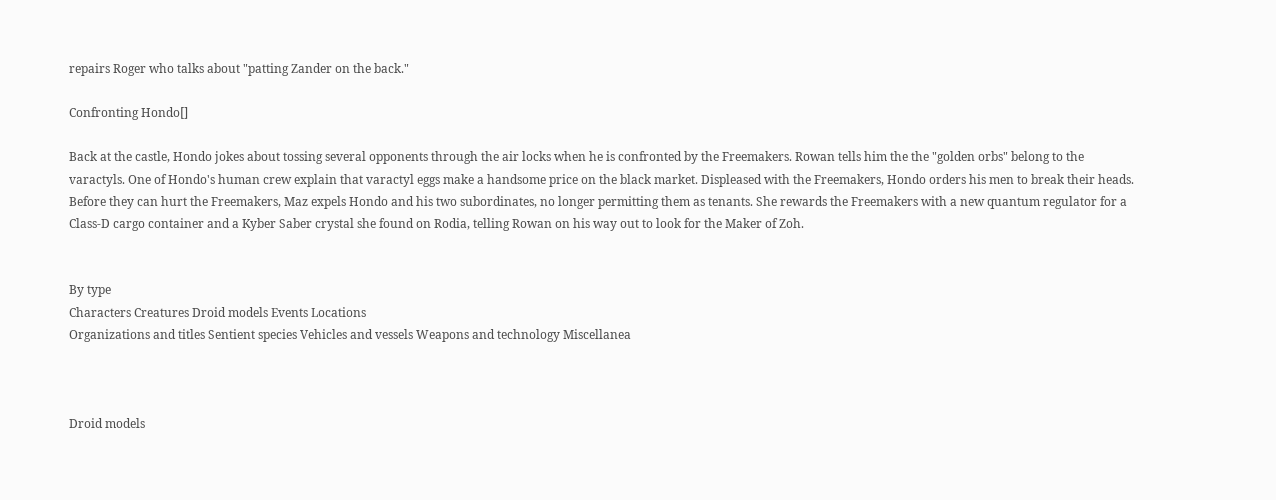repairs Roger who talks about "patting Zander on the back."

Confronting Hondo[]

Back at the castle, Hondo jokes about tossing several opponents through the air locks when he is confronted by the Freemakers. Rowan tells him the the "golden orbs" belong to the varactyls. One of Hondo's human crew explain that varactyl eggs make a handsome price on the black market. Displeased with the Freemakers, Hondo orders his men to break their heads. Before they can hurt the Freemakers, Maz expels Hondo and his two subordinates, no longer permitting them as tenants. She rewards the Freemakers with a new quantum regulator for a Class-D cargo container and a Kyber Saber crystal she found on Rodia, telling Rowan on his way out to look for the Maker of Zoh.


By type
Characters Creatures Droid models Events Locations
Organizations and titles Sentient species Vehicles and vessels Weapons and technology Miscellanea



Droid models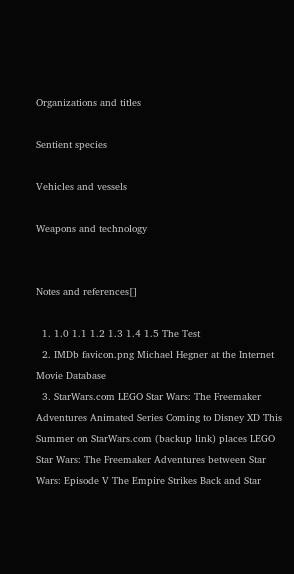Organizations and titles

Sentient species

Vehicles and vessels

Weapons and technology


Notes and references[]

  1. 1.0 1.1 1.2 1.3 1.4 1.5 The Test
  2. IMDb favicon.png Michael Hegner at the Internet Movie Database
  3. StarWars.com LEGO Star Wars: The Freemaker Adventures Animated Series Coming to Disney XD This Summer on StarWars.com (backup link) places LEGO Star Wars: The Freemaker Adventures between Star Wars: Episode V The Empire Strikes Back and Star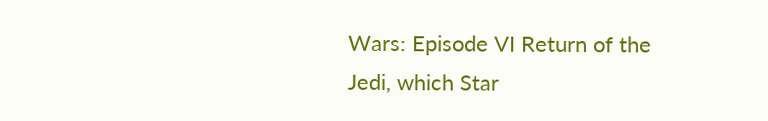Wars: Episode VI Return of the Jedi, which Star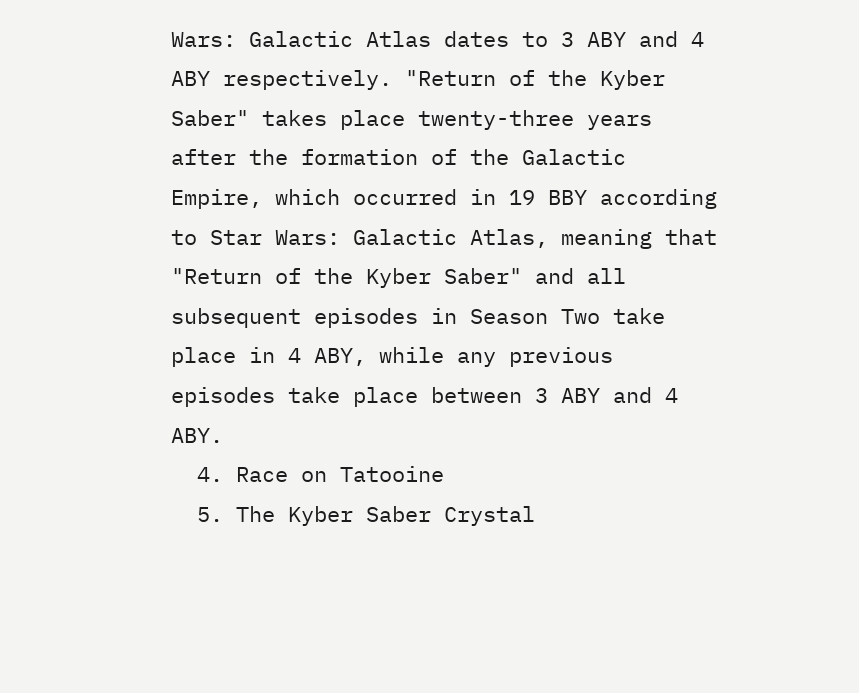Wars: Galactic Atlas dates to 3 ABY and 4 ABY respectively. "Return of the Kyber Saber" takes place twenty-three years after the formation of the Galactic Empire, which occurred in 19 BBY according to Star Wars: Galactic Atlas, meaning that "Return of the Kyber Saber" and all subsequent episodes in Season Two take place in 4 ABY, while any previous episodes take place between 3 ABY and 4 ABY.
  4. Race on Tatooine
  5. The Kyber Saber Crystal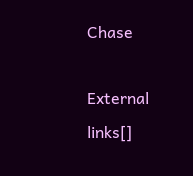Chase

External links[]